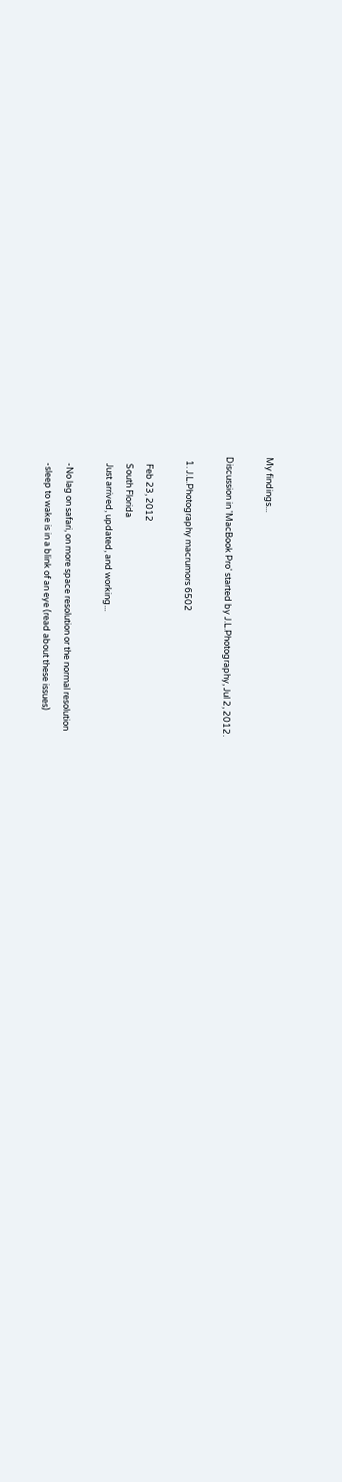My findings...

Discussion in 'MacBook Pro' started by J.L.Photography, Jul 2, 2012.

  1. J.L.Photography macrumors 6502

    Feb 23, 2012
    South Florida
    Just arrived, updated, and working...

    -No lag on safari, on more space resolution or the normal resolution
    -sleep to wake is in a blink of an eye (read about these issues)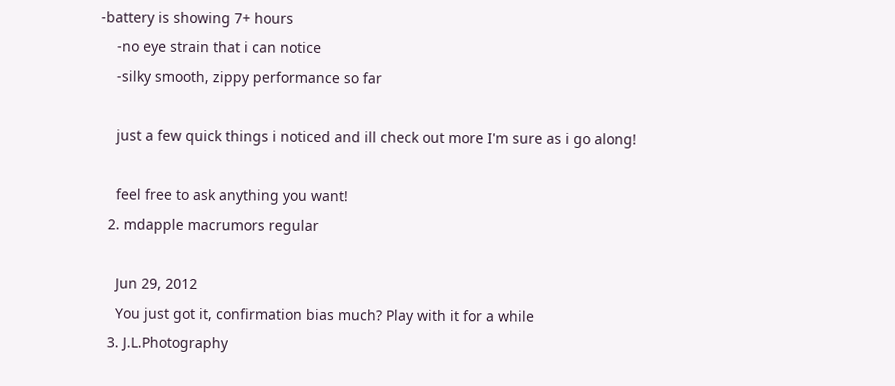-battery is showing 7+ hours
    -no eye strain that i can notice
    -silky smooth, zippy performance so far

    just a few quick things i noticed and ill check out more I'm sure as i go along!

    feel free to ask anything you want!
  2. mdapple macrumors regular

    Jun 29, 2012
    You just got it, confirmation bias much? Play with it for a while
  3. J.L.Photography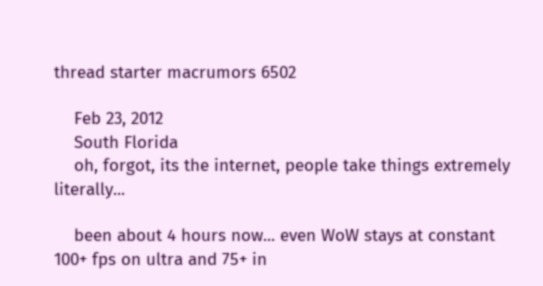thread starter macrumors 6502

    Feb 23, 2012
    South Florida
    oh, forgot, its the internet, people take things extremely literally...

    been about 4 hours now... even WoW stays at constant 100+ fps on ultra and 75+ in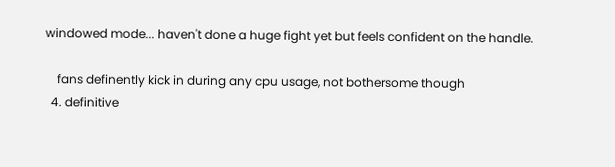windowed mode... haven't done a huge fight yet but feels confident on the handle.

    fans definently kick in during any cpu usage, not bothersome though
  4. definitive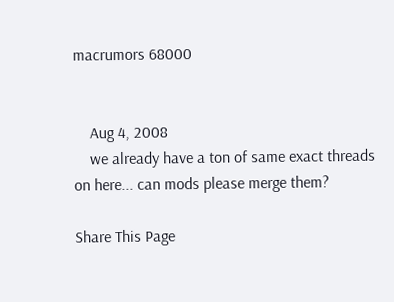macrumors 68000


    Aug 4, 2008
    we already have a ton of same exact threads on here... can mods please merge them?

Share This Page